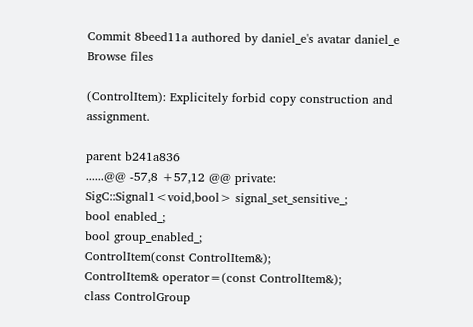Commit 8beed11a authored by daniel_e's avatar daniel_e
Browse files

(ControlItem): Explicitely forbid copy construction and assignment.

parent b241a836
......@@ -57,8 +57,12 @@ private:
SigC::Signal1<void,bool> signal_set_sensitive_;
bool enabled_;
bool group_enabled_;
ControlItem(const ControlItem&);
ControlItem& operator=(const ControlItem&);
class ControlGroup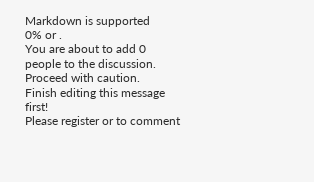Markdown is supported
0% or .
You are about to add 0 people to the discussion. Proceed with caution.
Finish editing this message first!
Please register or to comment